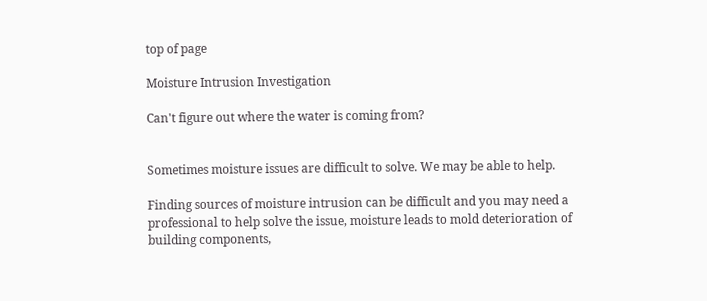top of page

Moisture Intrusion Investigation

Can't figure out where the water is coming from?


Sometimes moisture issues are difficult to solve. We may be able to help.

Finding sources of moisture intrusion can be difficult and you may need a professional to help solve the issue, moisture leads to mold deterioration of building components,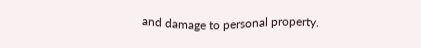and damage to personal property.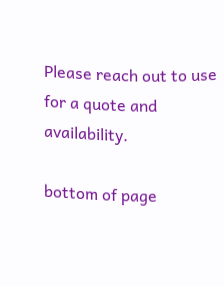Please reach out to use for a quote and availability.

bottom of page